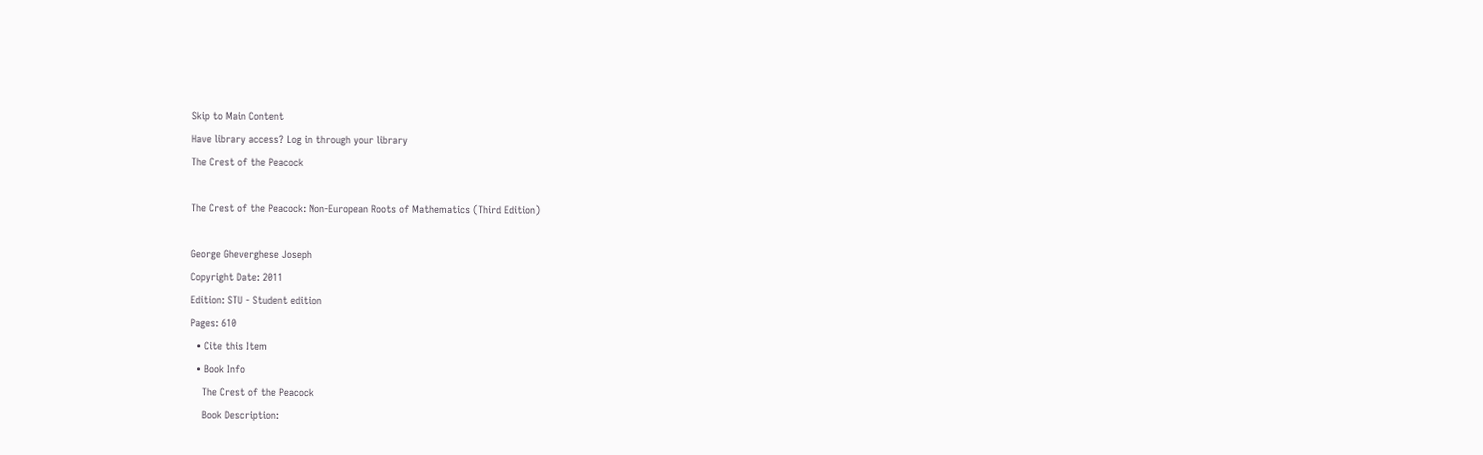Skip to Main Content
Have library access? Log in through your library
The Crest of the Peacock

The Crest of the Peacock: Non-European Roots of Mathematics (Third Edition)

George Gheverghese Joseph
Copyright Date: 2011
Edition: STU - Student edition
Pages: 610
  • Cite this Item
  • Book Info
    The Crest of the Peacock
    Book Description: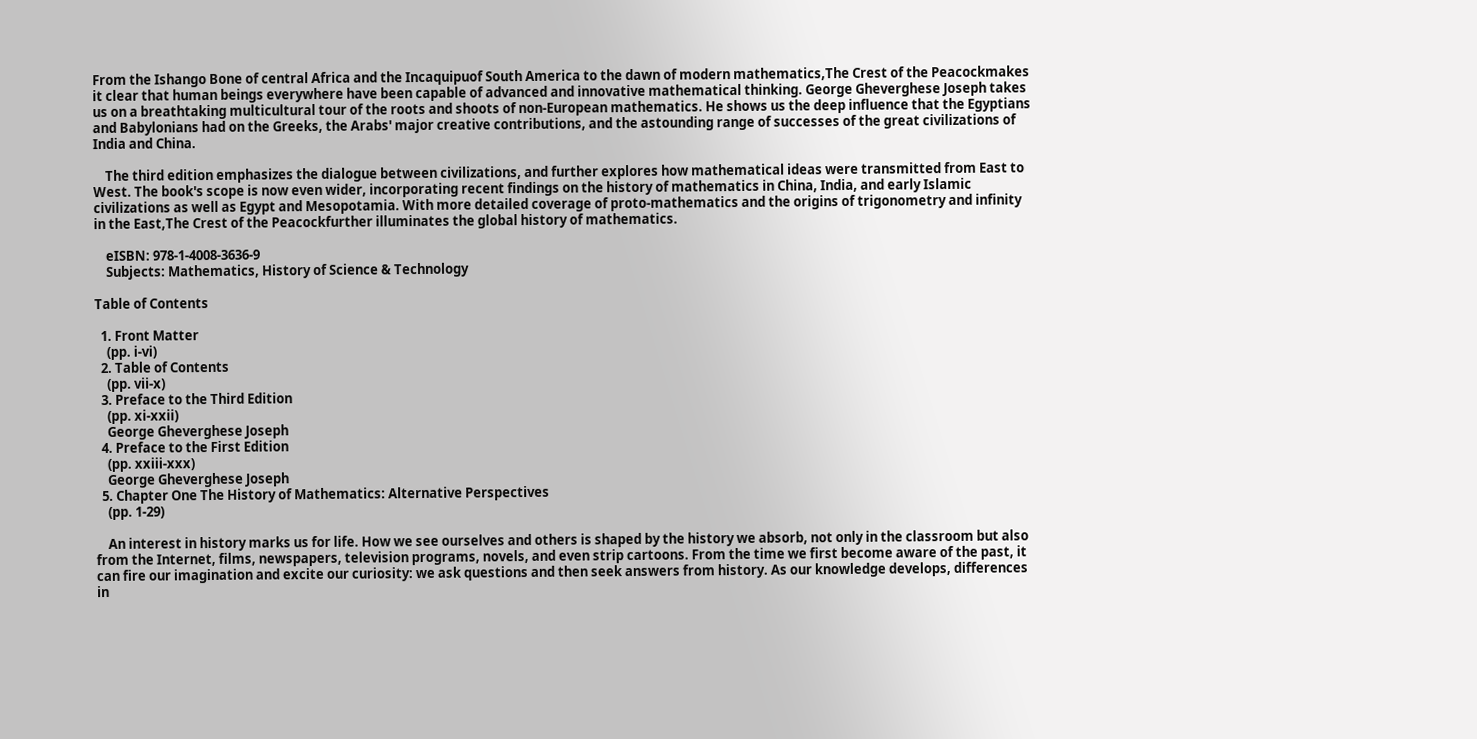From the Ishango Bone of central Africa and the Incaquipuof South America to the dawn of modern mathematics,The Crest of the Peacockmakes it clear that human beings everywhere have been capable of advanced and innovative mathematical thinking. George Gheverghese Joseph takes us on a breathtaking multicultural tour of the roots and shoots of non-European mathematics. He shows us the deep influence that the Egyptians and Babylonians had on the Greeks, the Arabs' major creative contributions, and the astounding range of successes of the great civilizations of India and China.

    The third edition emphasizes the dialogue between civilizations, and further explores how mathematical ideas were transmitted from East to West. The book's scope is now even wider, incorporating recent findings on the history of mathematics in China, India, and early Islamic civilizations as well as Egypt and Mesopotamia. With more detailed coverage of proto-mathematics and the origins of trigonometry and infinity in the East,The Crest of the Peacockfurther illuminates the global history of mathematics.

    eISBN: 978-1-4008-3636-9
    Subjects: Mathematics, History of Science & Technology

Table of Contents

  1. Front Matter
    (pp. i-vi)
  2. Table of Contents
    (pp. vii-x)
  3. Preface to the Third Edition
    (pp. xi-xxii)
    George Gheverghese Joseph
  4. Preface to the First Edition
    (pp. xxiii-xxx)
    George Gheverghese Joseph
  5. Chapter One The History of Mathematics: Alternative Perspectives
    (pp. 1-29)

    An interest in history marks us for life. How we see ourselves and others is shaped by the history we absorb, not only in the classroom but also from the Internet, films, newspapers, television programs, novels, and even strip cartoons. From the time we first become aware of the past, it can fire our imagination and excite our curiosity: we ask questions and then seek answers from history. As our knowledge develops, differences in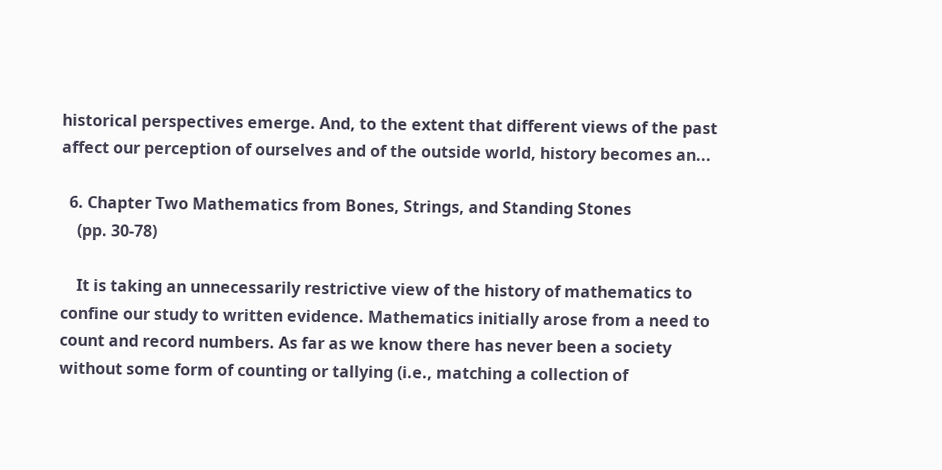historical perspectives emerge. And, to the extent that different views of the past affect our perception of ourselves and of the outside world, history becomes an...

  6. Chapter Two Mathematics from Bones, Strings, and Standing Stones
    (pp. 30-78)

    It is taking an unnecessarily restrictive view of the history of mathematics to confine our study to written evidence. Mathematics initially arose from a need to count and record numbers. As far as we know there has never been a society without some form of counting or tallying (i.e., matching a collection of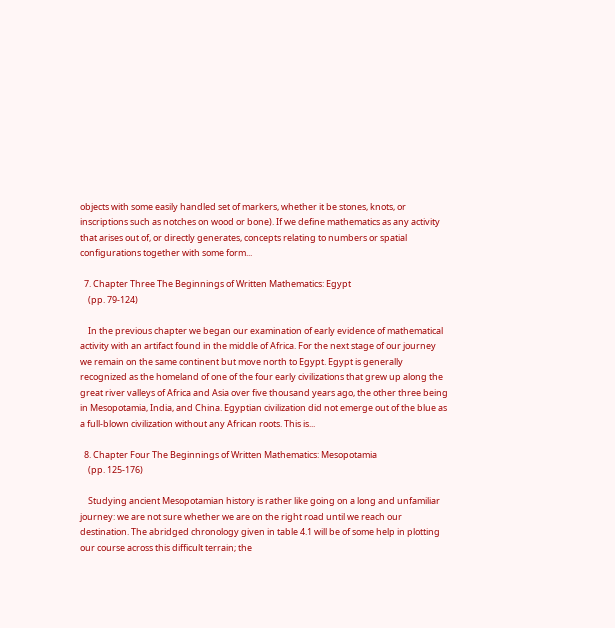objects with some easily handled set of markers, whether it be stones, knots, or inscriptions such as notches on wood or bone). If we define mathematics as any activity that arises out of, or directly generates, concepts relating to numbers or spatial configurations together with some form...

  7. Chapter Three The Beginnings of Written Mathematics: Egypt
    (pp. 79-124)

    In the previous chapter we began our examination of early evidence of mathematical activity with an artifact found in the middle of Africa. For the next stage of our journey we remain on the same continent but move north to Egypt. Egypt is generally recognized as the homeland of one of the four early civilizations that grew up along the great river valleys of Africa and Asia over five thousand years ago, the other three being in Mesopotamia, India, and China. Egyptian civilization did not emerge out of the blue as a full-blown civilization without any African roots. This is...

  8. Chapter Four The Beginnings of Written Mathematics: Mesopotamia
    (pp. 125-176)

    Studying ancient Mesopotamian history is rather like going on a long and unfamiliar journey: we are not sure whether we are on the right road until we reach our destination. The abridged chronology given in table 4.1 will be of some help in plotting our course across this difficult terrain; the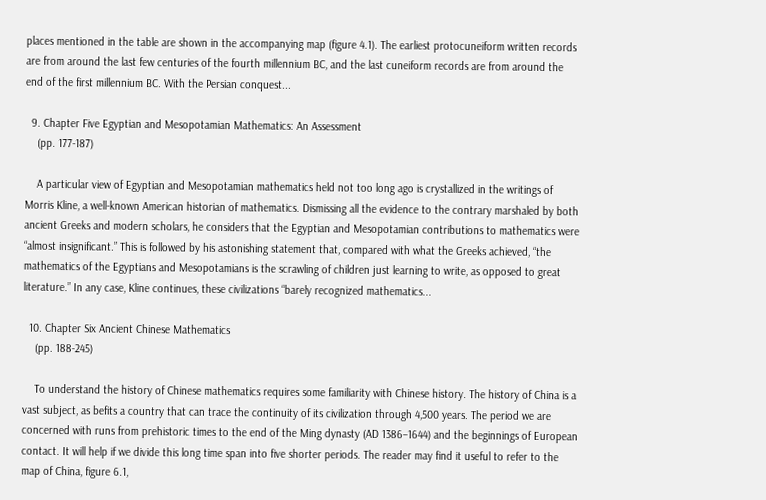places mentioned in the table are shown in the accompanying map (figure 4.1). The earliest protocuneiform written records are from around the last few centuries of the fourth millennium BC, and the last cuneiform records are from around the end of the first millennium BC. With the Persian conquest...

  9. Chapter Five Egyptian and Mesopotamian Mathematics: An Assessment
    (pp. 177-187)

    A particular view of Egyptian and Mesopotamian mathematics held not too long ago is crystallized in the writings of Morris Kline, a well-known American historian of mathematics. Dismissing all the evidence to the contrary marshaled by both ancient Greeks and modern scholars, he considers that the Egyptian and Mesopotamian contributions to mathematics were “almost insignificant.” This is followed by his astonishing statement that, compared with what the Greeks achieved, “the mathematics of the Egyptians and Mesopotamians is the scrawling of children just learning to write, as opposed to great literature.” In any case, Kline continues, these civilizations “barely recognized mathematics...

  10. Chapter Six Ancient Chinese Mathematics
    (pp. 188-245)

    To understand the history of Chinese mathematics requires some familiarity with Chinese history. The history of China is a vast subject, as befits a country that can trace the continuity of its civilization through 4,500 years. The period we are concerned with runs from prehistoric times to the end of the Ming dynasty (AD 1386–1644) and the beginnings of European contact. It will help if we divide this long time span into five shorter periods. The reader may find it useful to refer to the map of China, figure 6.1,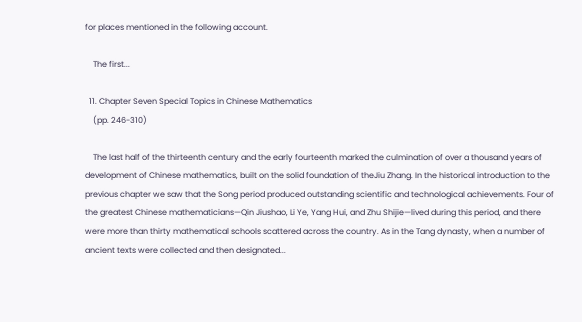for places mentioned in the following account.

    The first...

  11. Chapter Seven Special Topics in Chinese Mathematics
    (pp. 246-310)

    The last half of the thirteenth century and the early fourteenth marked the culmination of over a thousand years of development of Chinese mathematics, built on the solid foundation of theJiu Zhang. In the historical introduction to the previous chapter we saw that the Song period produced outstanding scientific and technological achievements. Four of the greatest Chinese mathematicians—Qin Jiushao, Li Ye, Yang Hui, and Zhu Shijie—lived during this period, and there were more than thirty mathematical schools scattered across the country. As in the Tang dynasty, when a number of ancient texts were collected and then designated...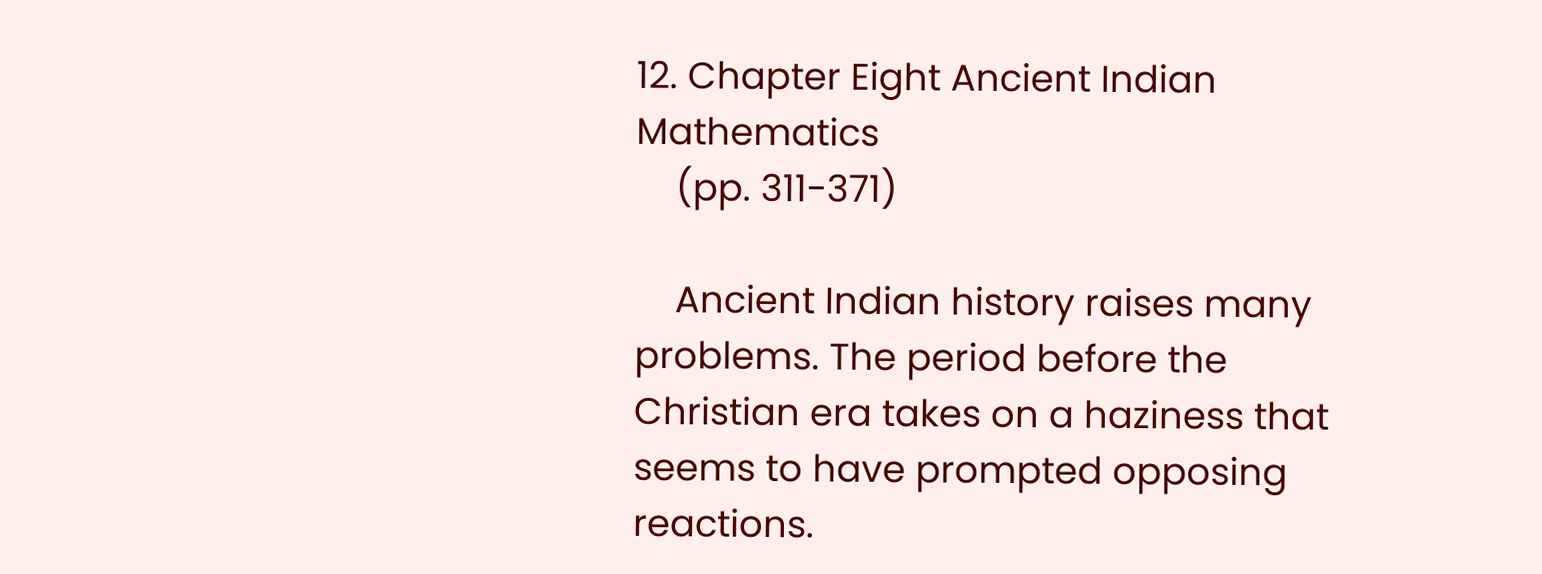12. Chapter Eight Ancient Indian Mathematics
    (pp. 311-371)

    Ancient Indian history raises many problems. The period before the Christian era takes on a haziness that seems to have prompted opposing reactions.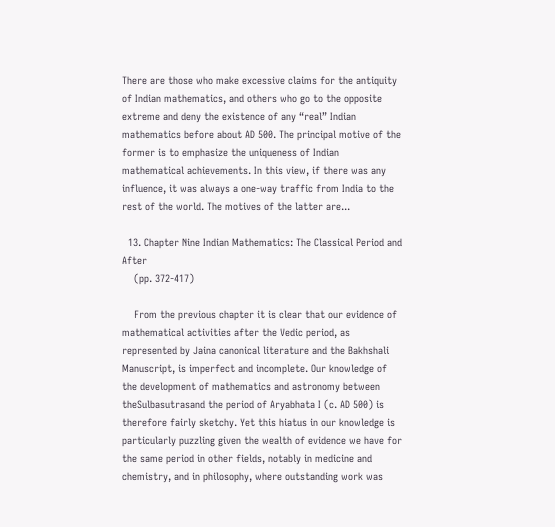There are those who make excessive claims for the antiquity of Indian mathematics, and others who go to the opposite extreme and deny the existence of any “real” Indian mathematics before about AD 500. The principal motive of the former is to emphasize the uniqueness of Indian mathematical achievements. In this view, if there was any influence, it was always a one-way traffic from India to the rest of the world. The motives of the latter are...

  13. Chapter Nine Indian Mathematics: The Classical Period and After
    (pp. 372-417)

    From the previous chapter it is clear that our evidence of mathematical activities after the Vedic period, as represented by Jaina canonical literature and the Bakhshali Manuscript, is imperfect and incomplete. Our knowledge of the development of mathematics and astronomy between theSulbasutrasand the period of Aryabhata I (c. AD 500) is therefore fairly sketchy. Yet this hiatus in our knowledge is particularly puzzling given the wealth of evidence we have for the same period in other fields, notably in medicine and chemistry, and in philosophy, where outstanding work was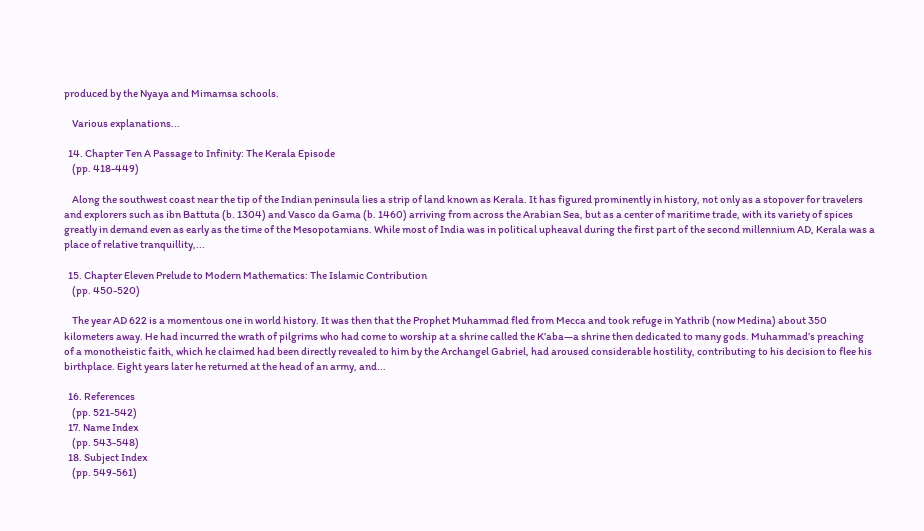produced by the Nyaya and Mimamsa schools.

    Various explanations...

  14. Chapter Ten A Passage to Infinity: The Kerala Episode
    (pp. 418-449)

    Along the southwest coast near the tip of the Indian peninsula lies a strip of land known as Kerala. It has figured prominently in history, not only as a stopover for travelers and explorers such as ibn Battuta (b. 1304) and Vasco da Gama (b. 1460) arriving from across the Arabian Sea, but as a center of maritime trade, with its variety of spices greatly in demand even as early as the time of the Mesopotamians. While most of India was in political upheaval during the first part of the second millennium AD, Kerala was a place of relative tranquillity,...

  15. Chapter Eleven Prelude to Modern Mathematics: The Islamic Contribution
    (pp. 450-520)

    The year AD 622 is a momentous one in world history. It was then that the Prophet Muhammad fled from Mecca and took refuge in Yathrib (now Medina) about 350 kilometers away. He had incurred the wrath of pilgrims who had come to worship at a shrine called the K’aba—a shrine then dedicated to many gods. Muhammad’s preaching of a monotheistic faith, which he claimed had been directly revealed to him by the Archangel Gabriel, had aroused considerable hostility, contributing to his decision to flee his birthplace. Eight years later he returned at the head of an army, and...

  16. References
    (pp. 521-542)
  17. Name Index
    (pp. 543-548)
  18. Subject Index
    (pp. 549-561)